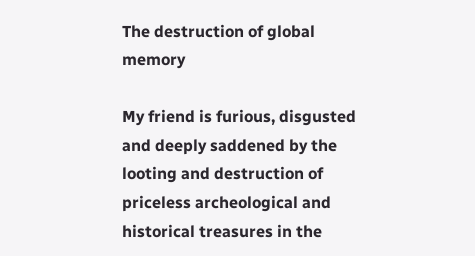The destruction of global memory

My friend is furious, disgusted and deeply saddened by the looting and destruction of priceless archeological and historical treasures in the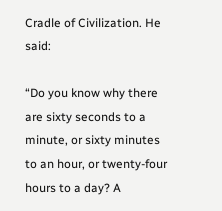Cradle of Civilization. He said:

“Do you know why there are sixty seconds to a minute, or sixty minutes to an hour, or twenty-four hours to a day? A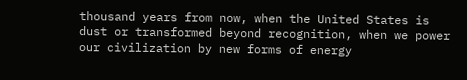thousand years from now, when the United States is dust or transformed beyond recognition, when we power our civilization by new forms of energy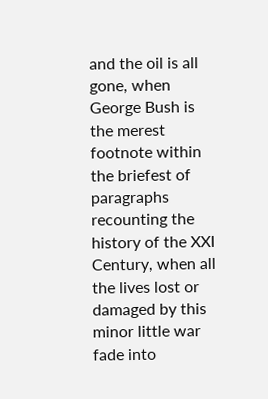and the oil is all gone, when George Bush is the merest footnote within the briefest of paragraphs recounting the history of the XXI Century, when all the lives lost or damaged by this minor little war fade into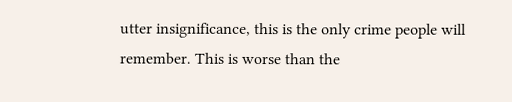utter insignificance, this is the only crime people will remember. This is worse than the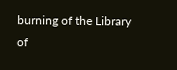burning of the Library of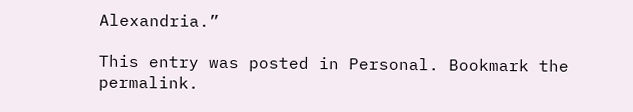Alexandria.”

This entry was posted in Personal. Bookmark the permalink.